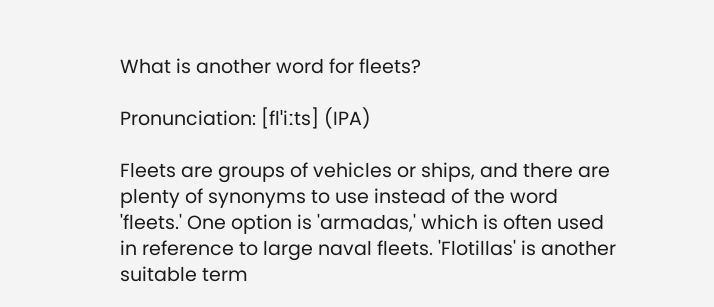What is another word for fleets?

Pronunciation: [flˈiːts] (IPA)

Fleets are groups of vehicles or ships, and there are plenty of synonyms to use instead of the word 'fleets.' One option is 'armadas,' which is often used in reference to large naval fleets. 'Flotillas' is another suitable term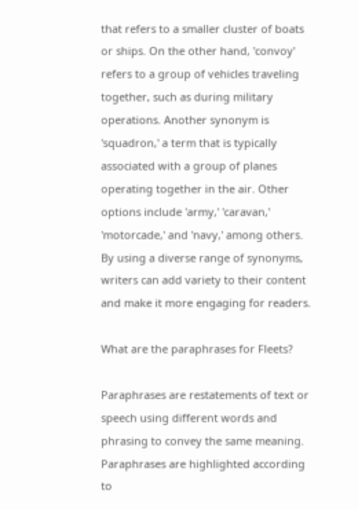that refers to a smaller cluster of boats or ships. On the other hand, 'convoy' refers to a group of vehicles traveling together, such as during military operations. Another synonym is 'squadron,' a term that is typically associated with a group of planes operating together in the air. Other options include 'army,' 'caravan,' 'motorcade,' and 'navy,' among others. By using a diverse range of synonyms, writers can add variety to their content and make it more engaging for readers.

What are the paraphrases for Fleets?

Paraphrases are restatements of text or speech using different words and phrasing to convey the same meaning.
Paraphrases are highlighted according to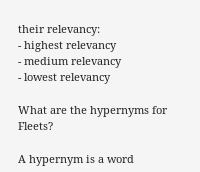their relevancy:
- highest relevancy
- medium relevancy
- lowest relevancy

What are the hypernyms for Fleets?

A hypernym is a word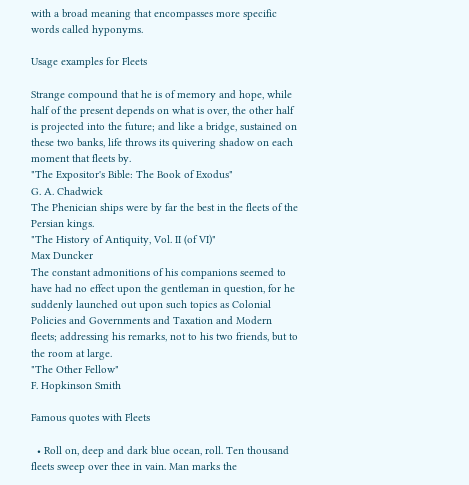with a broad meaning that encompasses more specific words called hyponyms.

Usage examples for Fleets

Strange compound that he is of memory and hope, while half of the present depends on what is over, the other half is projected into the future; and like a bridge, sustained on these two banks, life throws its quivering shadow on each moment that fleets by.
"The Expositor's Bible: The Book of Exodus"
G. A. Chadwick
The Phenician ships were by far the best in the fleets of the Persian kings.
"The History of Antiquity, Vol. II (of VI)"
Max Duncker
The constant admonitions of his companions seemed to have had no effect upon the gentleman in question, for he suddenly launched out upon such topics as Colonial Policies and Governments and Taxation and Modern fleets; addressing his remarks, not to his two friends, but to the room at large.
"The Other Fellow"
F. Hopkinson Smith

Famous quotes with Fleets

  • Roll on, deep and dark blue ocean, roll. Ten thousand fleets sweep over thee in vain. Man marks the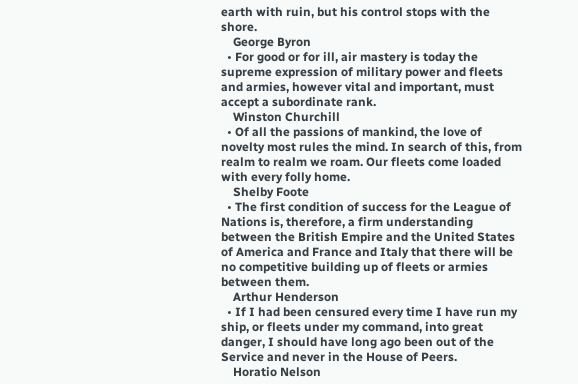earth with ruin, but his control stops with the shore.
    George Byron
  • For good or for ill, air mastery is today the supreme expression of military power and fleets and armies, however vital and important, must accept a subordinate rank.
    Winston Churchill
  • Of all the passions of mankind, the love of novelty most rules the mind. In search of this, from realm to realm we roam. Our fleets come loaded with every folly home.
    Shelby Foote
  • The first condition of success for the League of Nations is, therefore, a firm understanding between the British Empire and the United States of America and France and Italy that there will be no competitive building up of fleets or armies between them.
    Arthur Henderson
  • If I had been censured every time I have run my ship, or fleets under my command, into great danger, I should have long ago been out of the Service and never in the House of Peers.
    Horatio Nelson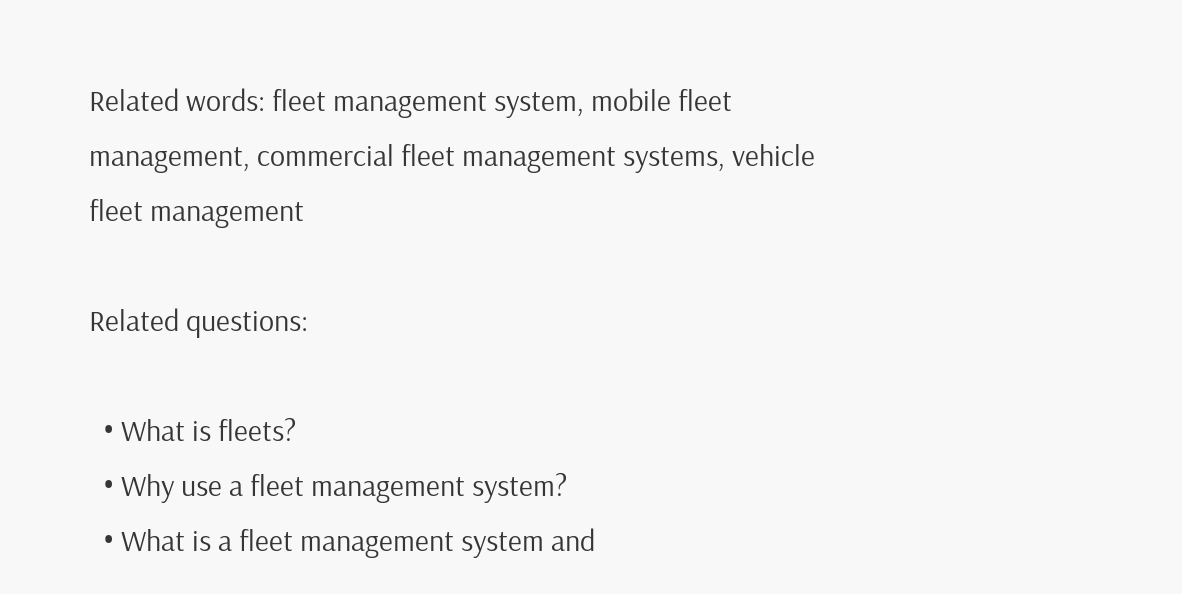Related words: fleet management system, mobile fleet management, commercial fleet management systems, vehicle fleet management

Related questions:

  • What is fleets?
  • Why use a fleet management system?
  • What is a fleet management system and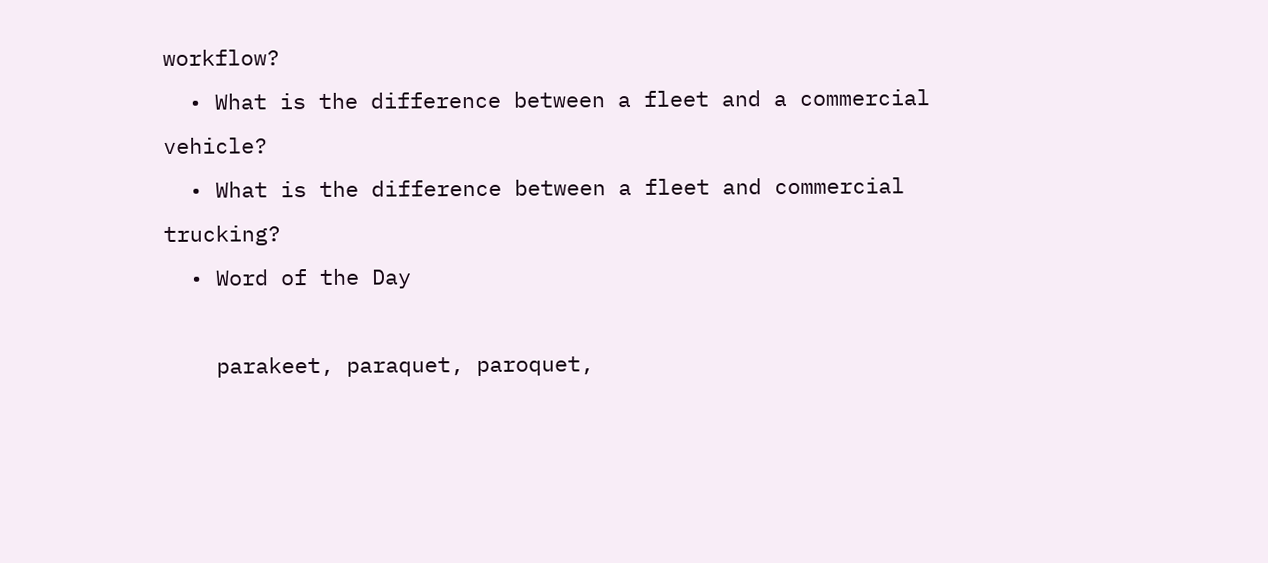workflow?
  • What is the difference between a fleet and a commercial vehicle?
  • What is the difference between a fleet and commercial trucking?
  • Word of the Day

    parakeet, paraquet, paroquet,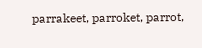parrakeet, parroket, parrot,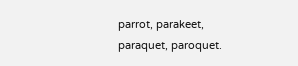parrot, parakeet, paraquet, paroquet.